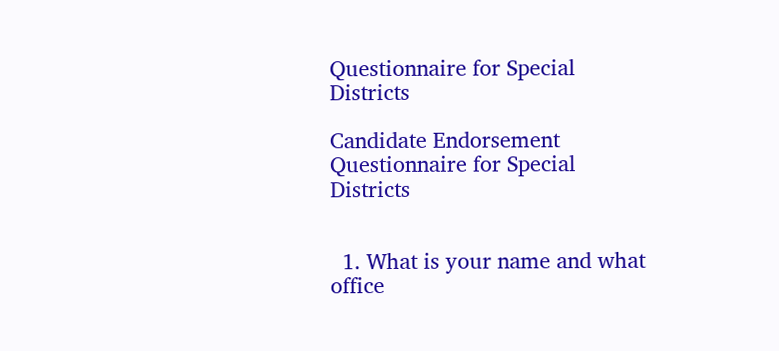Questionnaire for Special Districts

Candidate Endorsement Questionnaire for Special Districts


  1. What is your name and what office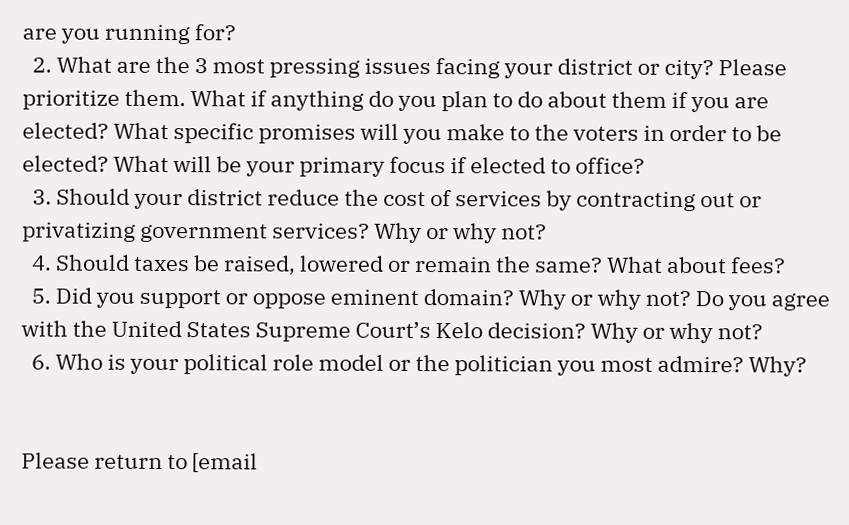are you running for?
  2. What are the 3 most pressing issues facing your district or city? Please prioritize them. What if anything do you plan to do about them if you are elected? What specific promises will you make to the voters in order to be elected? What will be your primary focus if elected to office?
  3. Should your district reduce the cost of services by contracting out or privatizing government services? Why or why not?
  4. Should taxes be raised, lowered or remain the same? What about fees?
  5. Did you support or oppose eminent domain? Why or why not? Do you agree with the United States Supreme Court’s Kelo decision? Why or why not?
  6. Who is your political role model or the politician you most admire? Why?


Please return to [email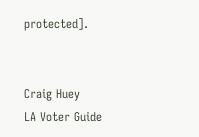protected].


Craig Huey
LA Voter Guide